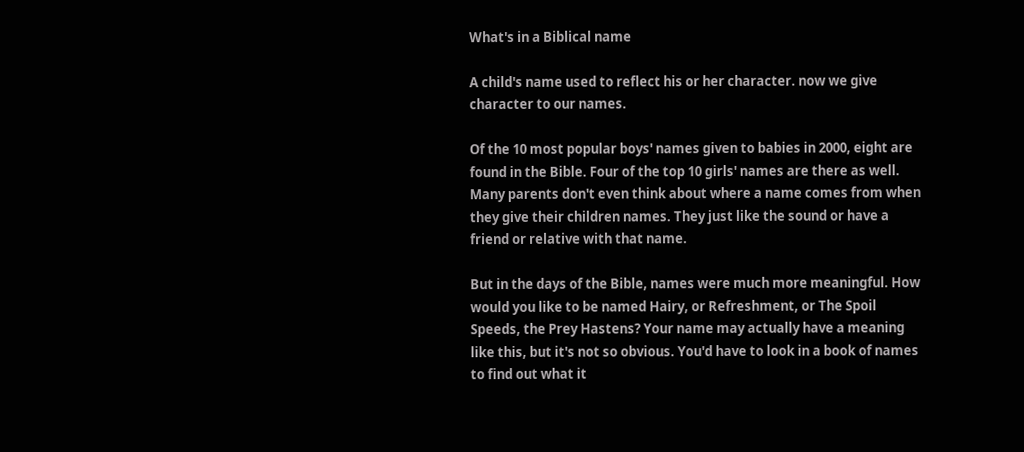What's in a Biblical name

A child's name used to reflect his or her character. now we give character to our names.

Of the 10 most popular boys' names given to babies in 2000, eight are found in the Bible. Four of the top 10 girls' names are there as well. Many parents don't even think about where a name comes from when they give their children names. They just like the sound or have a friend or relative with that name.

But in the days of the Bible, names were much more meaningful. How would you like to be named Hairy, or Refreshment, or The Spoil Speeds, the Prey Hastens? Your name may actually have a meaning like this, but it's not so obvious. You'd have to look in a book of names to find out what it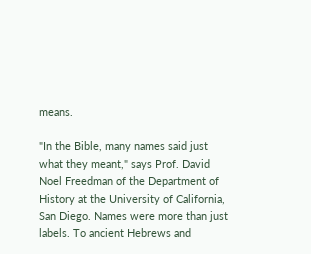means.

"In the Bible, many names said just what they meant," says Prof. David Noel Freedman of the Department of History at the University of California, San Diego. Names were more than just labels. To ancient Hebrews and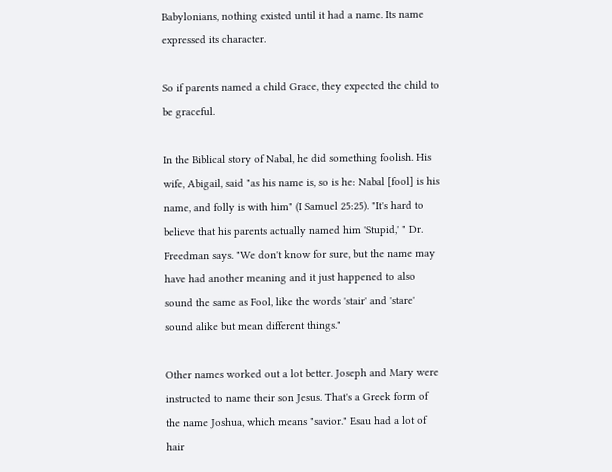Babylonians, nothing existed until it had a name. Its name expressed its character.

So if parents named a child Grace, they expected the child to be graceful.

In the Biblical story of Nabal, he did something foolish. His wife, Abigail, said "as his name is, so is he: Nabal [fool] is his name, and folly is with him" (I Samuel 25:25). "It's hard to believe that his parents actually named him 'Stupid,' " Dr. Freedman says. "We don't know for sure, but the name may have had another meaning and it just happened to also sound the same as Fool, like the words 'stair' and 'stare' sound alike but mean different things."

Other names worked out a lot better. Joseph and Mary were instructed to name their son Jesus. That's a Greek form of the name Joshua, which means "savior." Esau had a lot of hair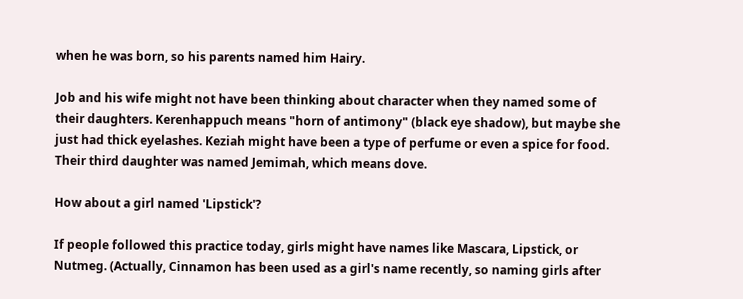when he was born, so his parents named him Hairy.

Job and his wife might not have been thinking about character when they named some of their daughters. Kerenhappuch means "horn of antimony" (black eye shadow), but maybe she just had thick eyelashes. Keziah might have been a type of perfume or even a spice for food. Their third daughter was named Jemimah, which means dove.

How about a girl named 'Lipstick'?

If people followed this practice today, girls might have names like Mascara, Lipstick, or Nutmeg. (Actually, Cinnamon has been used as a girl's name recently, so naming girls after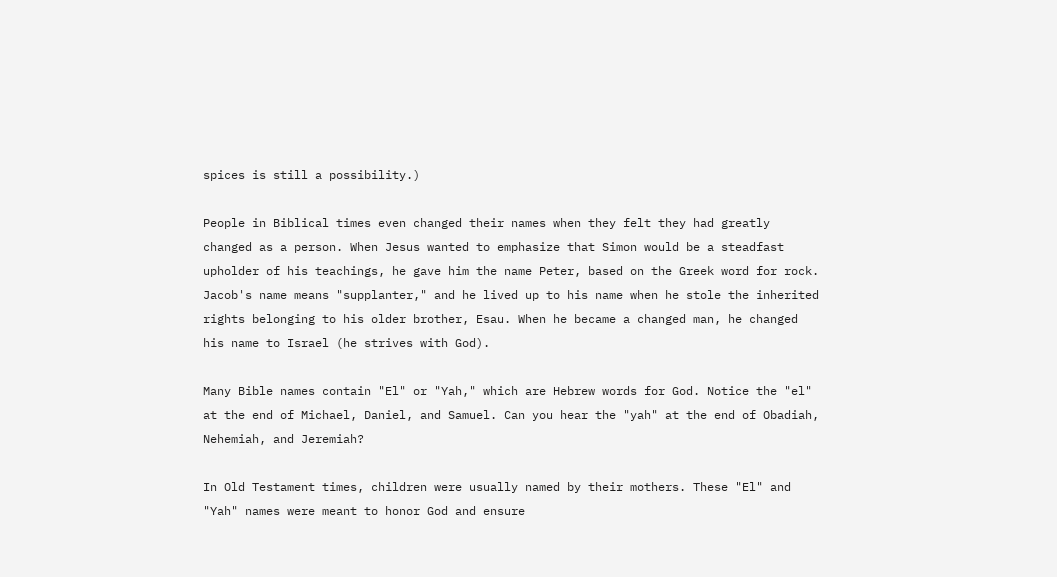spices is still a possibility.)

People in Biblical times even changed their names when they felt they had greatly changed as a person. When Jesus wanted to emphasize that Simon would be a steadfast upholder of his teachings, he gave him the name Peter, based on the Greek word for rock. Jacob's name means "supplanter," and he lived up to his name when he stole the inherited rights belonging to his older brother, Esau. When he became a changed man, he changed his name to Israel (he strives with God).

Many Bible names contain "El" or "Yah," which are Hebrew words for God. Notice the "el" at the end of Michael, Daniel, and Samuel. Can you hear the "yah" at the end of Obadiah, Nehemiah, and Jeremiah?

In Old Testament times, children were usually named by their mothers. These "El" and "Yah" names were meant to honor God and ensure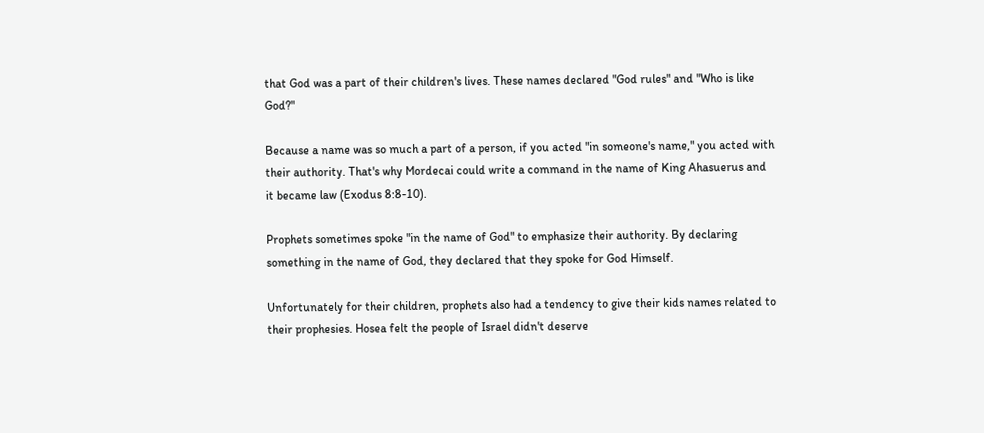that God was a part of their children's lives. These names declared "God rules" and "Who is like God?"

Because a name was so much a part of a person, if you acted "in someone's name," you acted with their authority. That's why Mordecai could write a command in the name of King Ahasuerus and it became law (Exodus 8:8-10).

Prophets sometimes spoke "in the name of God" to emphasize their authority. By declaring something in the name of God, they declared that they spoke for God Himself.

Unfortunately for their children, prophets also had a tendency to give their kids names related to their prophesies. Hosea felt the people of Israel didn't deserve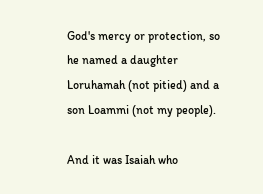God's mercy or protection, so he named a daughter Loruhamah (not pitied) and a son Loammi (not my people).

And it was Isaiah who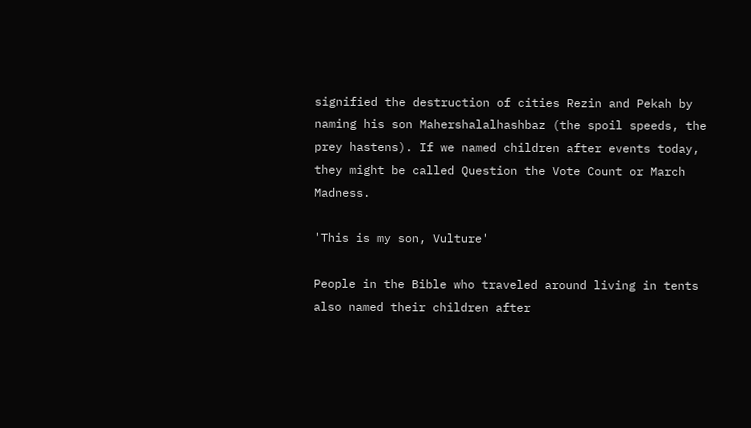signified the destruction of cities Rezin and Pekah by naming his son Mahershalalhashbaz (the spoil speeds, the prey hastens). If we named children after events today, they might be called Question the Vote Count or March Madness.

'This is my son, Vulture'

People in the Bible who traveled around living in tents also named their children after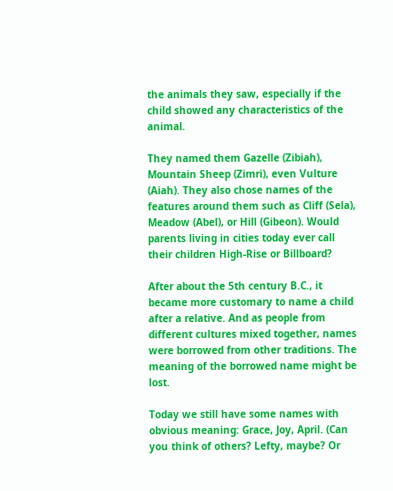the animals they saw, especially if the child showed any characteristics of the animal.

They named them Gazelle (Zibiah), Mountain Sheep (Zimri), even Vulture (Aiah). They also chose names of the features around them such as Cliff (Sela), Meadow (Abel), or Hill (Gibeon). Would parents living in cities today ever call their children High-Rise or Billboard?

After about the 5th century B.C., it became more customary to name a child after a relative. And as people from different cultures mixed together, names were borrowed from other traditions. The meaning of the borrowed name might be lost.

Today we still have some names with obvious meaning: Grace, Joy, April. (Can you think of others? Lefty, maybe? Or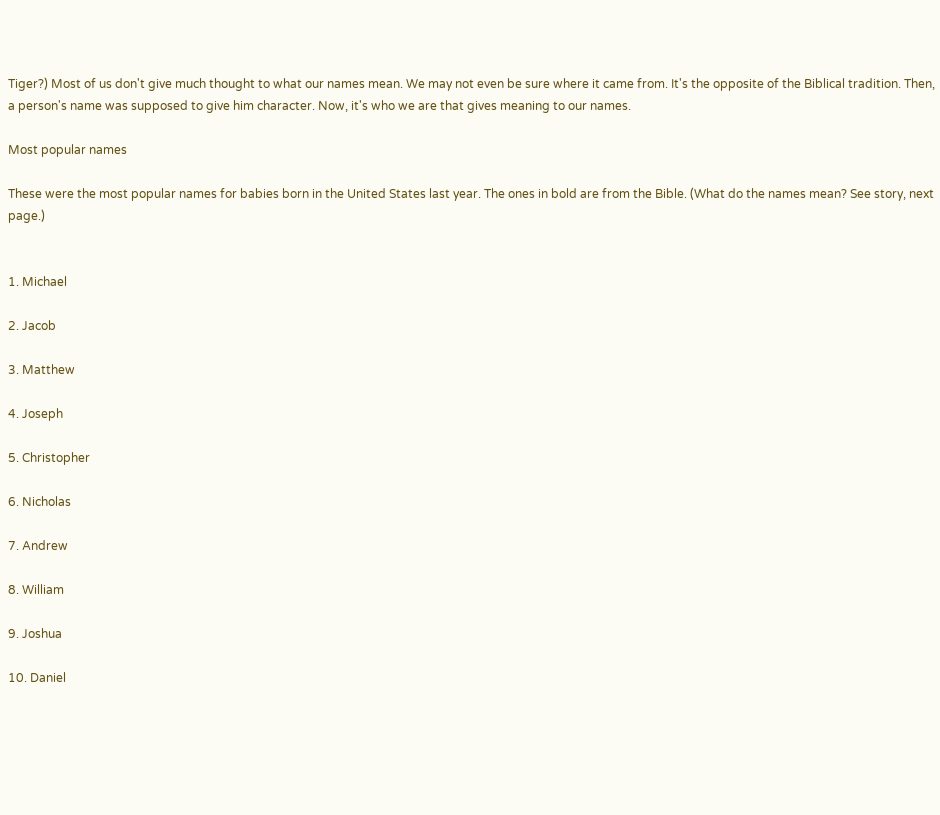Tiger?) Most of us don't give much thought to what our names mean. We may not even be sure where it came from. It's the opposite of the Biblical tradition. Then, a person's name was supposed to give him character. Now, it's who we are that gives meaning to our names.

Most popular names

These were the most popular names for babies born in the United States last year. The ones in bold are from the Bible. (What do the names mean? See story, next page.)


1. Michael

2. Jacob

3. Matthew

4. Joseph

5. Christopher

6. Nicholas

7. Andrew

8. William

9. Joshua

10. Daniel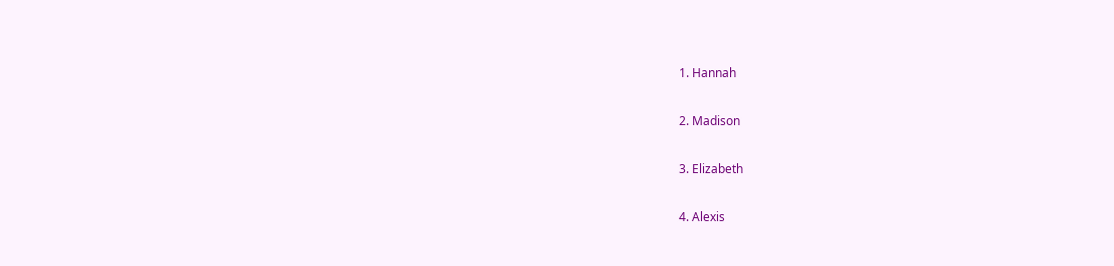1. Hannah

2. Madison

3. Elizabeth

4. Alexis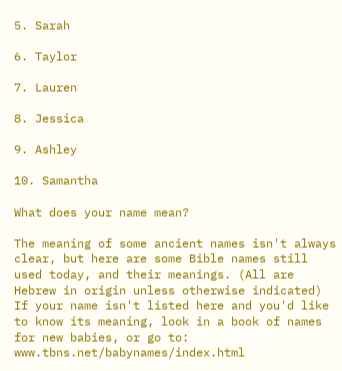5. Sarah

6. Taylor

7. Lauren

8. Jessica

9. Ashley

10. Samantha

What does your name mean?

The meaning of some ancient names isn't always clear, but here are some Bible names still used today, and their meanings. (All are Hebrew in origin unless otherwise indicated) If your name isn't listed here and you'd like to know its meaning, look in a book of names for new babies, or go to: www.tbns.net/babynames/index.html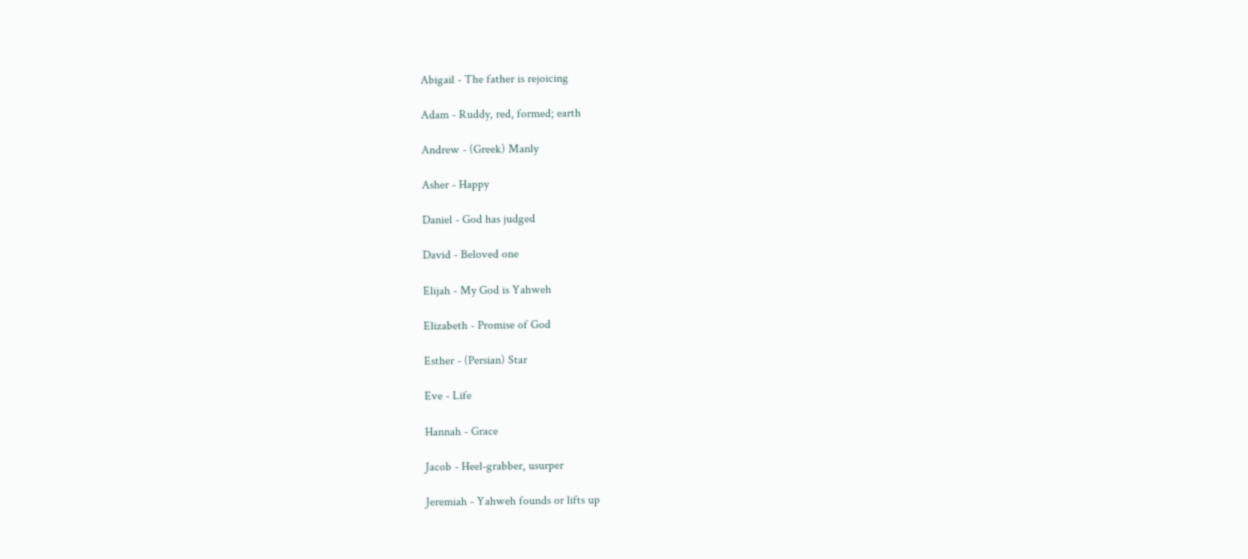Abigail - The father is rejoicing

Adam - Ruddy, red, formed; earth

Andrew - (Greek) Manly

Asher - Happy

Daniel - God has judged

David - Beloved one

Elijah - My God is Yahweh

Elizabeth - Promise of God

Esther - (Persian) Star

Eve - Life

Hannah - Grace

Jacob - Heel-grabber, usurper

Jeremiah - Yahweh founds or lifts up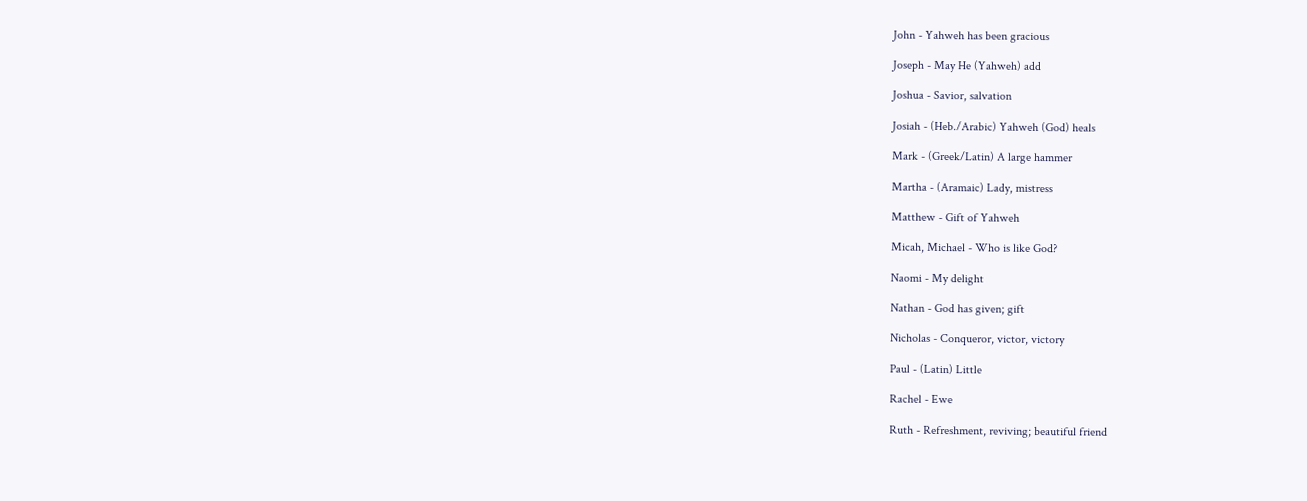John - Yahweh has been gracious

Joseph - May He (Yahweh) add

Joshua - Savior, salvation

Josiah - (Heb./Arabic) Yahweh (God) heals

Mark - (Greek/Latin) A large hammer

Martha - (Aramaic) Lady, mistress

Matthew - Gift of Yahweh

Micah, Michael - Who is like God?

Naomi - My delight

Nathan - God has given; gift

Nicholas - Conqueror, victor, victory

Paul - (Latin) Little

Rachel - Ewe

Ruth - Refreshment, reviving; beautiful friend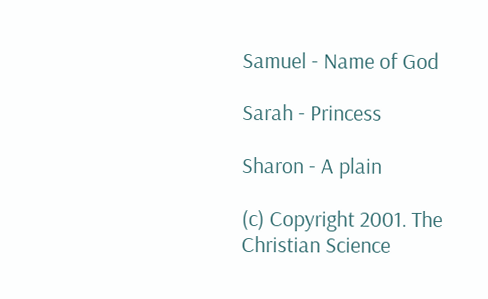Samuel - Name of God

Sarah - Princess

Sharon - A plain

(c) Copyright 2001. The Christian Science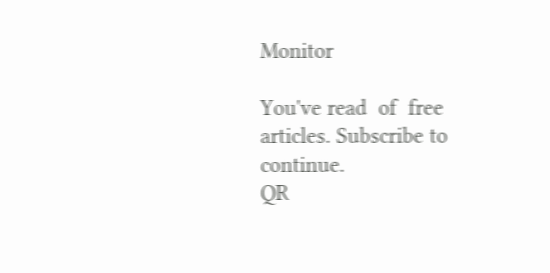Monitor

You've read  of  free articles. Subscribe to continue.
QR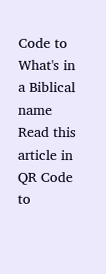Code to What's in a Biblical name
Read this article in
QR Code to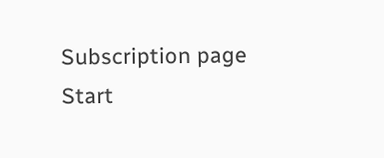Subscription page
Start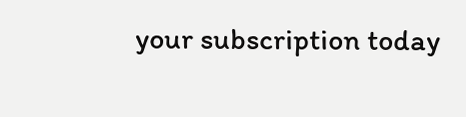your subscription today